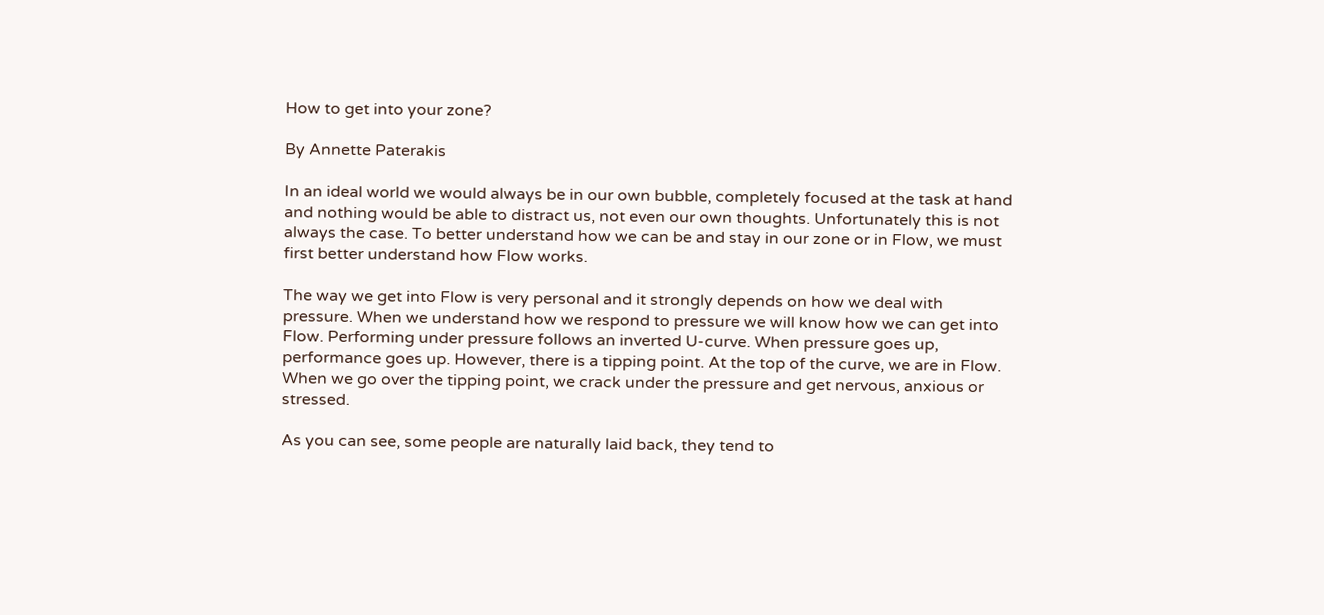How to get into your zone?

By Annette Paterakis

In an ideal world we would always be in our own bubble, completely focused at the task at hand and nothing would be able to distract us, not even our own thoughts. Unfortunately this is not always the case. To better understand how we can be and stay in our zone or in Flow, we must first better understand how Flow works.

The way we get into Flow is very personal and it strongly depends on how we deal with pressure. When we understand how we respond to pressure we will know how we can get into Flow. Performing under pressure follows an inverted U-curve. When pressure goes up, performance goes up. However, there is a tipping point. At the top of the curve, we are in Flow. When we go over the tipping point, we crack under the pressure and get nervous, anxious or stressed.

As you can see, some people are naturally laid back, they tend to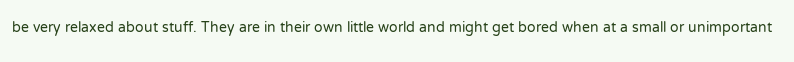be very relaxed about stuff. They are in their own little world and might get bored when at a small or unimportant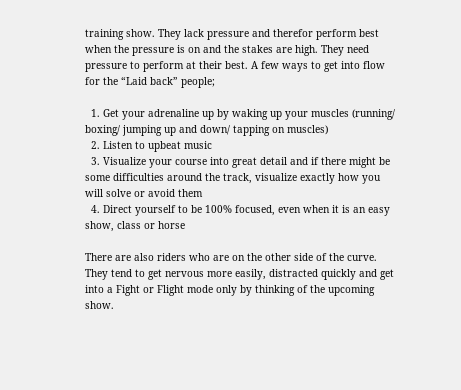training show. They lack pressure and therefor perform best when the pressure is on and the stakes are high. They need pressure to perform at their best. A few ways to get into flow for the “Laid back” people;

  1. Get your adrenaline up by waking up your muscles (running/ boxing/ jumping up and down/ tapping on muscles)
  2. Listen to upbeat music
  3. Visualize your course into great detail and if there might be some difficulties around the track, visualize exactly how you will solve or avoid them
  4. Direct yourself to be 100% focused, even when it is an easy show, class or horse

There are also riders who are on the other side of the curve. They tend to get nervous more easily, distracted quickly and get into a Fight or Flight mode only by thinking of the upcoming show.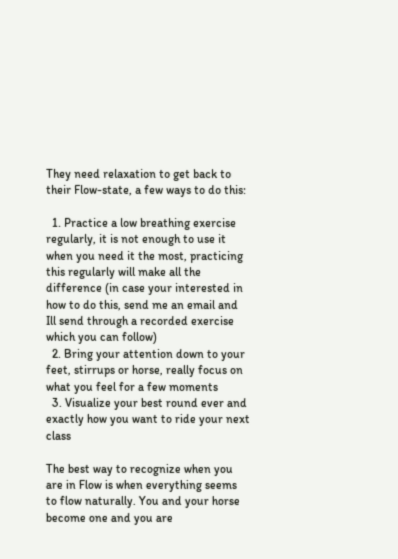They need relaxation to get back to their Flow-state, a few ways to do this:

  1. Practice a low breathing exercise regularly, it is not enough to use it when you need it the most, practicing this regularly will make all the difference (in case your interested in how to do this, send me an email and Ill send through a recorded exercise which you can follow)
  2. Bring your attention down to your feet, stirrups or horse, really focus on what you feel for a few moments
  3. Visualize your best round ever and exactly how you want to ride your next class

The best way to recognize when you are in Flow is when everything seems to flow naturally. You and your horse become one and you are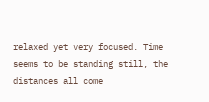relaxed yet very focused. Time seems to be standing still, the distances all come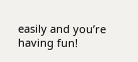easily and you’re having fun!